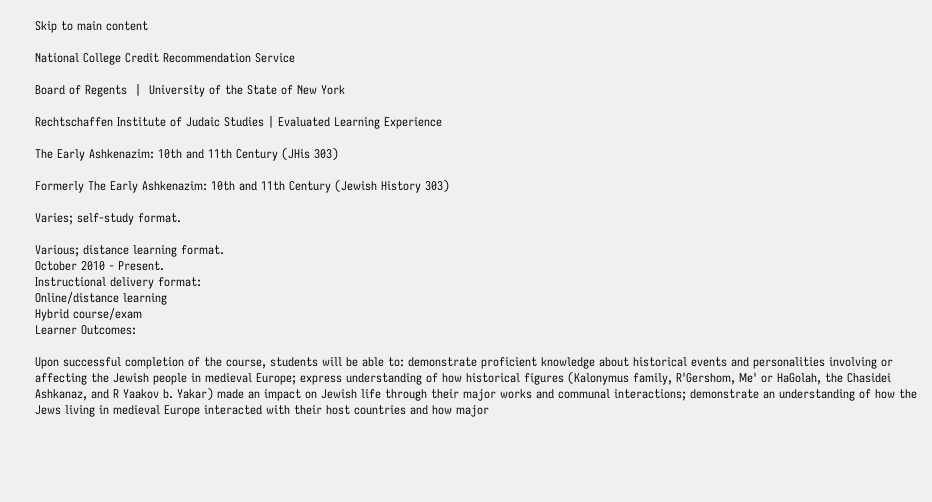Skip to main content

National College Credit Recommendation Service

Board of Regents  |  University of the State of New York

Rechtschaffen Institute of Judaic Studies | Evaluated Learning Experience

The Early Ashkenazim: 10th and 11th Century (JHis 303)

Formerly The Early Ashkenazim: 10th and 11th Century (Jewish History 303)

Varies; self-study format.

Various; distance learning format.
October 2010 - Present.
Instructional delivery format:
Online/distance learning
Hybrid course/exam
Learner Outcomes:

Upon successful completion of the course, students will be able to: demonstrate proficient knowledge about historical events and personalities involving or affecting the Jewish people in medieval Europe; express understanding of how historical figures (Kalonymus family, R'Gershom, Me' or HaGolah, the Chasidei Ashkanaz, and R Yaakov b. Yakar) made an impact on Jewish life through their major works and communal interactions; demonstrate an understanding of how the Jews living in medieval Europe interacted with their host countries and how major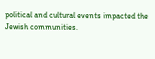political and cultural events impacted the Jewish communities.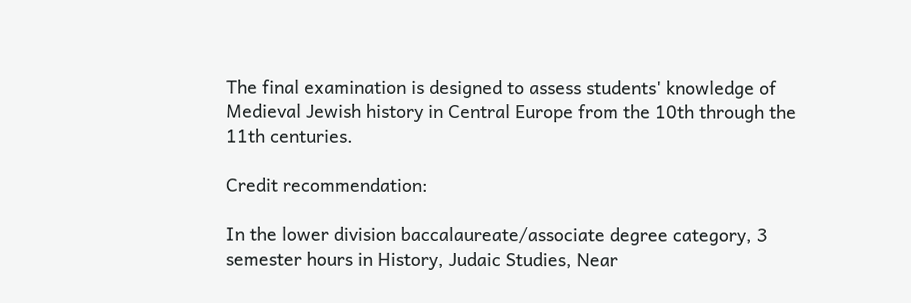The final examination is designed to assess students' knowledge of Medieval Jewish history in Central Europe from the 10th through the 11th centuries.

Credit recommendation:

In the lower division baccalaureate/associate degree category, 3 semester hours in History, Judaic Studies, Near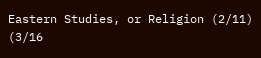Eastern Studies, or Religion (2/11) (3/16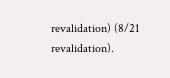revalidation) (8/21 revalidation).